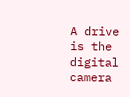A drive is the digital camera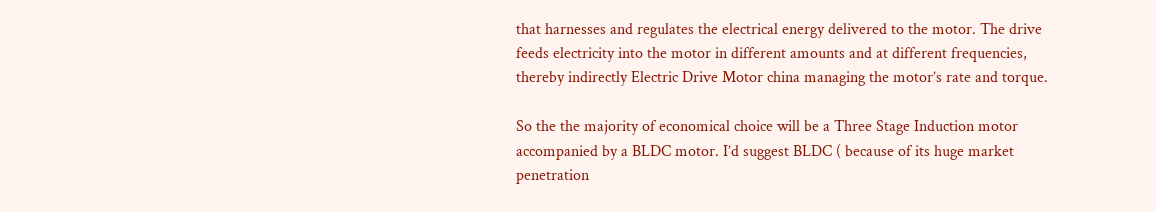that harnesses and regulates the electrical energy delivered to the motor. The drive feeds electricity into the motor in different amounts and at different frequencies, thereby indirectly Electric Drive Motor china managing the motor’s rate and torque.

So the the majority of economical choice will be a Three Stage Induction motor accompanied by a BLDC motor. I’d suggest BLDC ( because of its huge market penetration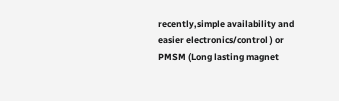recently,simple availability and easier electronics/control ) or PMSM (Long lasting magnet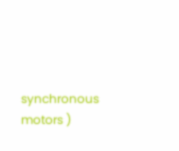synchronous motors )